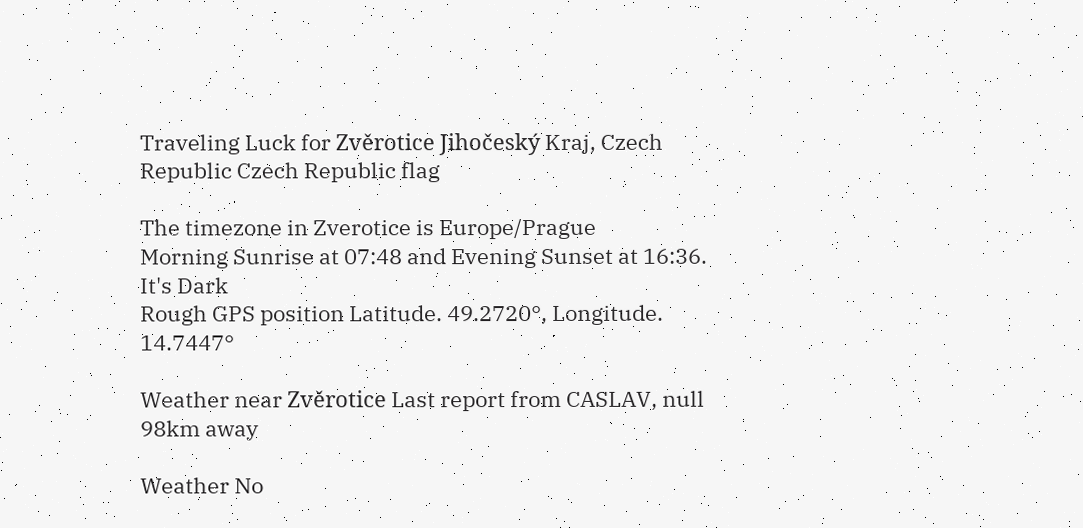Traveling Luck for Zvěrotice Jihočeský Kraj, Czech Republic Czech Republic flag

The timezone in Zverotice is Europe/Prague
Morning Sunrise at 07:48 and Evening Sunset at 16:36. It's Dark
Rough GPS position Latitude. 49.2720°, Longitude. 14.7447°

Weather near Zvěrotice Last report from CASLAV, null 98km away

Weather No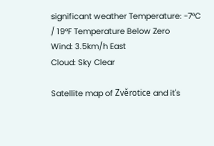significant weather Temperature: -7°C / 19°F Temperature Below Zero
Wind: 3.5km/h East
Cloud: Sky Clear

Satellite map of Zvěrotice and it's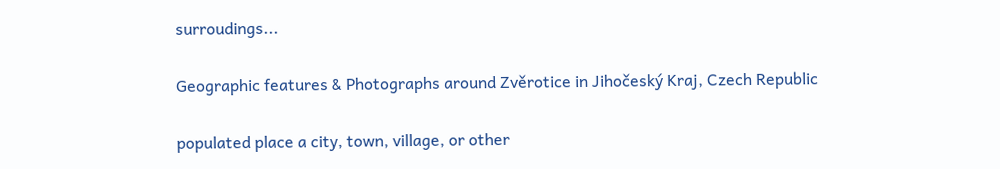surroudings...

Geographic features & Photographs around Zvěrotice in Jihočeský Kraj, Czech Republic

populated place a city, town, village, or other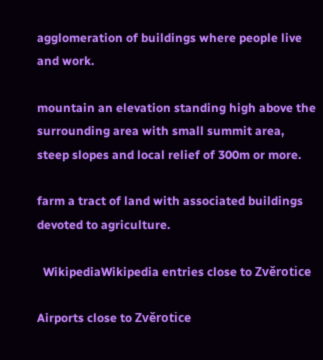agglomeration of buildings where people live and work.

mountain an elevation standing high above the surrounding area with small summit area, steep slopes and local relief of 300m or more.

farm a tract of land with associated buildings devoted to agriculture.

  WikipediaWikipedia entries close to Zvěrotice

Airports close to Zvěrotice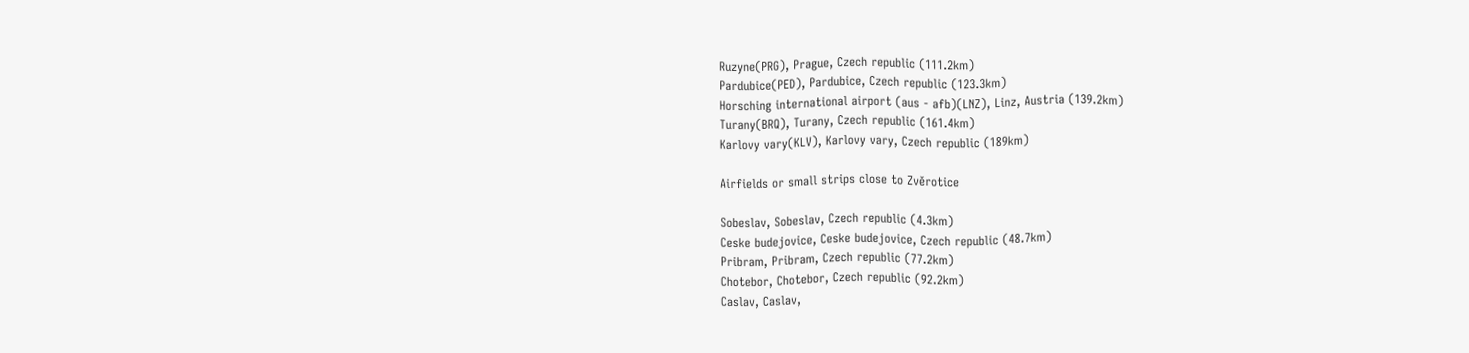Ruzyne(PRG), Prague, Czech republic (111.2km)
Pardubice(PED), Pardubice, Czech republic (123.3km)
Horsching international airport (aus - afb)(LNZ), Linz, Austria (139.2km)
Turany(BRQ), Turany, Czech republic (161.4km)
Karlovy vary(KLV), Karlovy vary, Czech republic (189km)

Airfields or small strips close to Zvěrotice

Sobeslav, Sobeslav, Czech republic (4.3km)
Ceske budejovice, Ceske budejovice, Czech republic (48.7km)
Pribram, Pribram, Czech republic (77.2km)
Chotebor, Chotebor, Czech republic (92.2km)
Caslav, Caslav,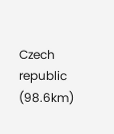Czech republic (98.6km)